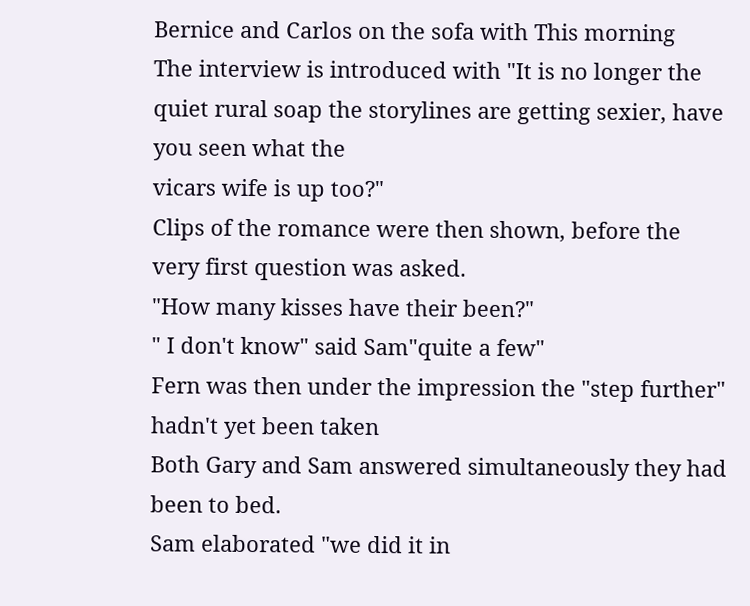Bernice and Carlos on the sofa with This morning
The interview is introduced with "It is no longer the quiet rural soap the storylines are getting sexier, have you seen what the
vicars wife is up too?"
Clips of the romance were then shown, before the very first question was asked.
"How many kisses have their been?"
" I don't know" said Sam"quite a few"
Fern was then under the impression the "step further" hadn't yet been taken
Both Gary and Sam answered simultaneously they had been to bed.
Sam elaborated "we did it in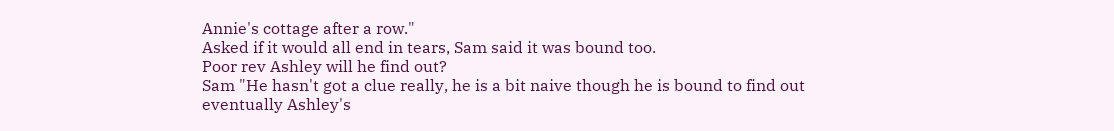Annie's cottage after a row."
Asked if it would all end in tears, Sam said it was bound too.
Poor rev Ashley will he find out?
Sam "He hasn't got a clue really, he is a bit naive though he is bound to find out eventually Ashley's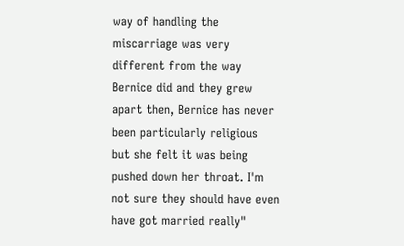way of handling the miscarriage was very different from the way Bernice did and they grew apart then, Bernice has never been particularly religious
but she felt it was being pushed down her throat. I'm not sure they should have even have got married really"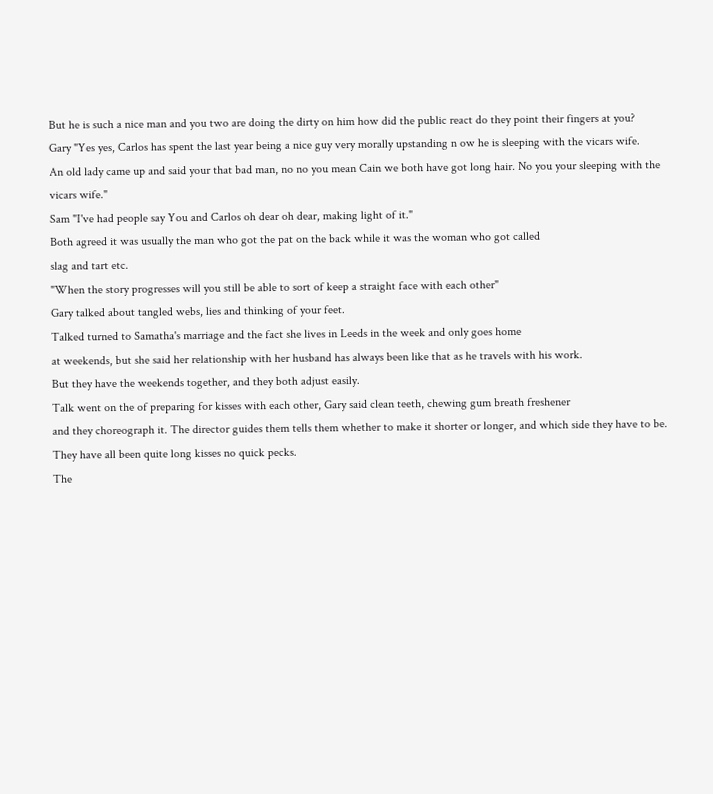But he is such a nice man and you two are doing the dirty on him how did the public react do they point their fingers at you?
Gary "Yes yes, Carlos has spent the last year being a nice guy very morally upstanding n ow he is sleeping with the vicars wife.
An old lady came up and said your that bad man, no no you mean Cain we both have got long hair. No you your sleeping with the vicars wife."
Sam "I've had people say You and Carlos oh dear oh dear, making light of it."
Both agreed it was usually the man who got the pat on the back while it was the woman who got called
slag and tart etc.
"When the story progresses will you still be able to sort of keep a straight face with each other"
Gary talked about tangled webs, lies and thinking of your feet.
Talked turned to Samatha's marriage and the fact she lives in Leeds in the week and only goes home
at weekends, but she said her relationship with her husband has always been like that as he travels with his work.
But they have the weekends together, and they both adjust easily.
Talk went on the of preparing for kisses with each other, Gary said clean teeth, chewing gum breath freshener
and they choreograph it. The director guides them tells them whether to make it shorter or longer, and which side they have to be. They have all been quite long kisses no quick pecks.
The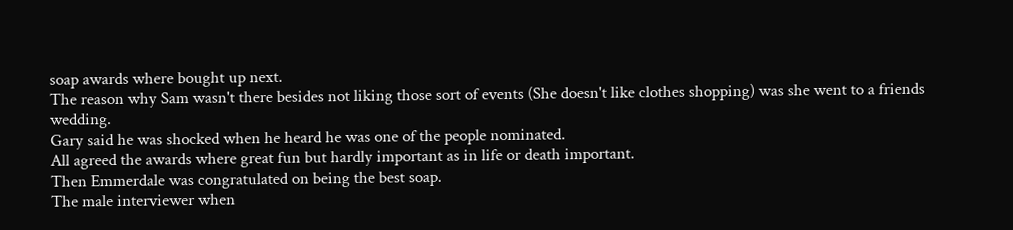soap awards where bought up next.
The reason why Sam wasn't there besides not liking those sort of events (She doesn't like clothes shopping) was she went to a friends wedding.
Gary said he was shocked when he heard he was one of the people nominated.
All agreed the awards where great fun but hardly important as in life or death important.
Then Emmerdale was congratulated on being the best soap.
The male interviewer when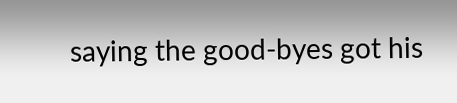saying the good-byes got his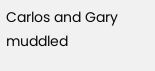Carlos and Gary muddled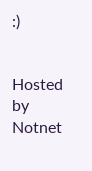:)


Hosted by Notnet